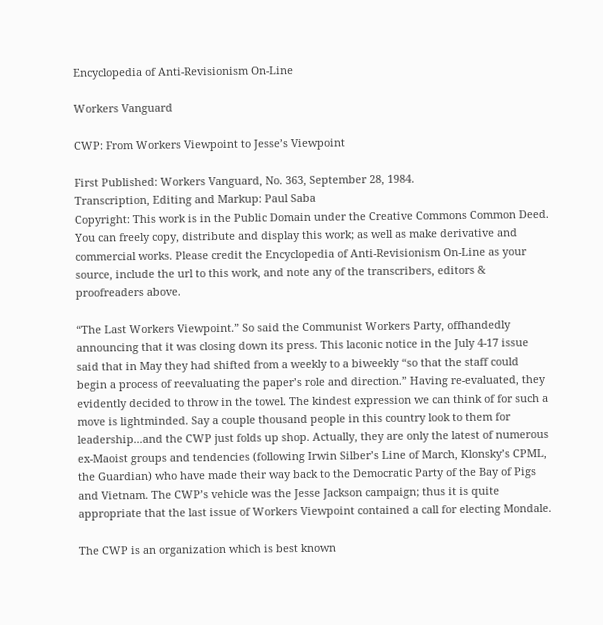Encyclopedia of Anti-Revisionism On-Line

Workers Vanguard

CWP: From Workers Viewpoint to Jesse’s Viewpoint

First Published: Workers Vanguard, No. 363, September 28, 1984.
Transcription, Editing and Markup: Paul Saba
Copyright: This work is in the Public Domain under the Creative Commons Common Deed. You can freely copy, distribute and display this work; as well as make derivative and commercial works. Please credit the Encyclopedia of Anti-Revisionism On-Line as your source, include the url to this work, and note any of the transcribers, editors & proofreaders above.

“The Last Workers Viewpoint.” So said the Communist Workers Party, offhandedly announcing that it was closing down its press. This laconic notice in the July 4-17 issue said that in May they had shifted from a weekly to a biweekly “so that the staff could begin a process of reevaluating the paper’s role and direction.” Having re-evaluated, they evidently decided to throw in the towel. The kindest expression we can think of for such a move is lightminded. Say a couple thousand people in this country look to them for leadership...and the CWP just folds up shop. Actually, they are only the latest of numerous ex-Maoist groups and tendencies (following Irwin Silber’s Line of March, Klonsky’s CPML, the Guardian) who have made their way back to the Democratic Party of the Bay of Pigs and Vietnam. The CWP’s vehicle was the Jesse Jackson campaign; thus it is quite appropriate that the last issue of Workers Viewpoint contained a call for electing Mondale.

The CWP is an organization which is best known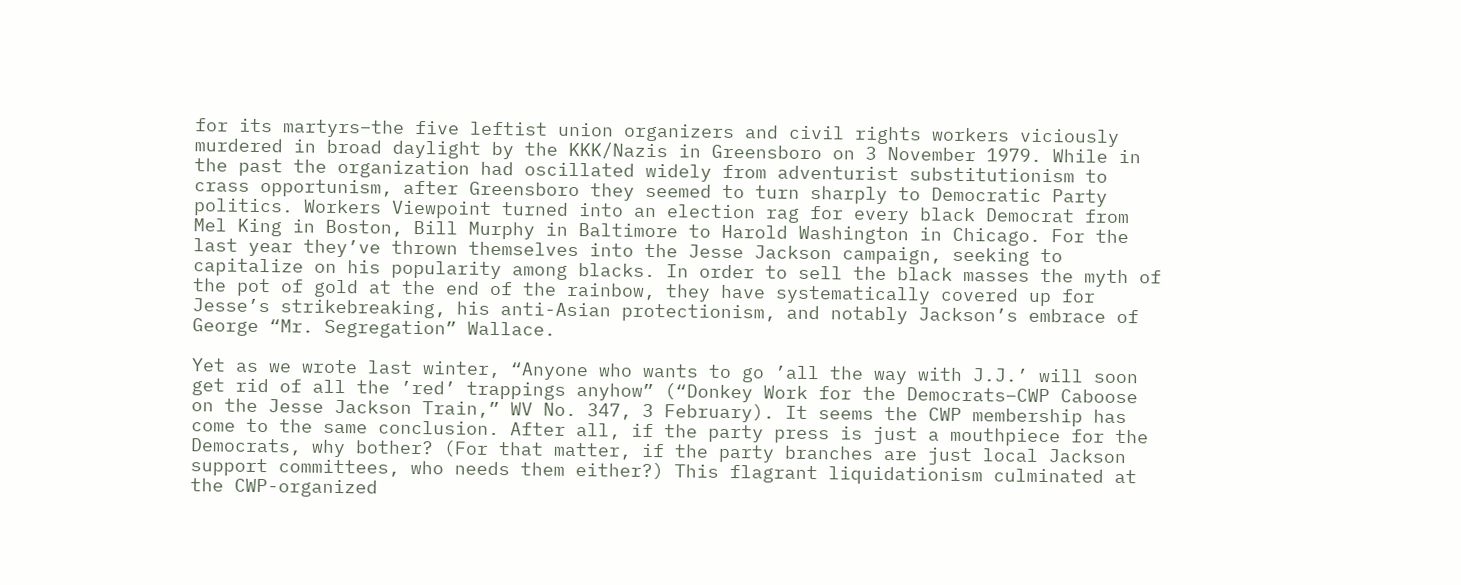for its martyrs–the five leftist union organizers and civil rights workers viciously murdered in broad daylight by the KKK/Nazis in Greensboro on 3 November 1979. While in the past the organization had oscillated widely from adventurist substitutionism to crass opportunism, after Greensboro they seemed to turn sharply to Democratic Party politics. Workers Viewpoint turned into an election rag for every black Democrat from Mel King in Boston, Bill Murphy in Baltimore to Harold Washington in Chicago. For the last year they’ve thrown themselves into the Jesse Jackson campaign, seeking to capitalize on his popularity among blacks. In order to sell the black masses the myth of the pot of gold at the end of the rainbow, they have systematically covered up for Jesse’s strikebreaking, his anti-Asian protectionism, and notably Jackson’s embrace of George “Mr. Segregation” Wallace.

Yet as we wrote last winter, “Anyone who wants to go ’all the way with J.J.’ will soon get rid of all the ’red’ trappings anyhow” (“Donkey Work for the Democrats–CWP Caboose on the Jesse Jackson Train,” WV No. 347, 3 February). It seems the CWP membership has come to the same conclusion. After all, if the party press is just a mouthpiece for the Democrats, why bother? (For that matter, if the party branches are just local Jackson support committees, who needs them either?) This flagrant liquidationism culminated at the CWP-organized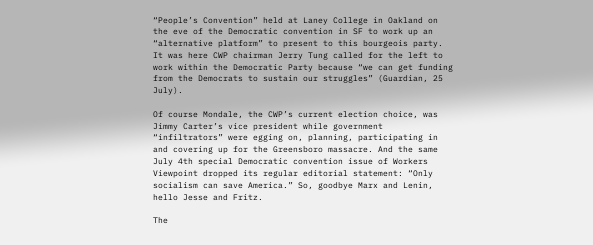“People’s Convention” held at Laney College in Oakland on the eve of the Democratic convention in SF to work up an “alternative platform” to present to this bourgeois party. It was here CWP chairman Jerry Tung called for the left to work within the Democratic Party because “we can get funding from the Democrats to sustain our struggles” (Guardian, 25 July).

Of course Mondale, the CWP’s current election choice, was Jimmy Carter’s vice president while government “infiltrators” were egging on, planning, participating in and covering up for the Greensboro massacre. And the same July 4th special Democratic convention issue of Workers Viewpoint dropped its regular editorial statement: “Only socialism can save America.” So, goodbye Marx and Lenin, hello Jesse and Fritz.

The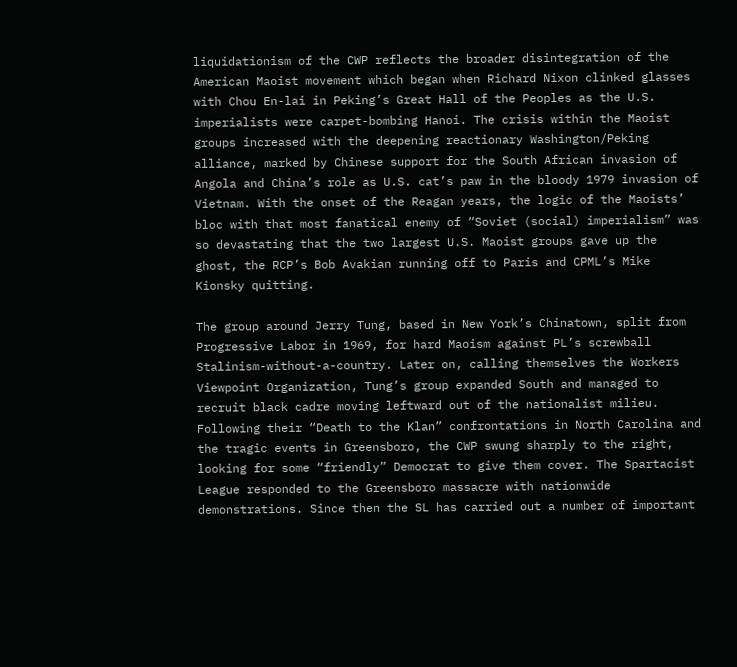liquidationism of the CWP reflects the broader disintegration of the American Maoist movement which began when Richard Nixon clinked glasses with Chou En-lai in Peking’s Great Hall of the Peoples as the U.S. imperialists were carpet-bombing Hanoi. The crisis within the Maoist groups increased with the deepening reactionary Washington/Peking alliance, marked by Chinese support for the South African invasion of Angola and China’s role as U.S. cat’s paw in the bloody 1979 invasion of Vietnam. With the onset of the Reagan years, the logic of the Maoists’ bloc with that most fanatical enemy of “Soviet (social) imperialism” was so devastating that the two largest U.S. Maoist groups gave up the ghost, the RCP’s Bob Avakian running off to Paris and CPML’s Mike Kionsky quitting.

The group around Jerry Tung, based in New York’s Chinatown, split from Progressive Labor in 1969, for hard Maoism against PL’s screwball Stalinism-without-a-country. Later on, calling themselves the Workers Viewpoint Organization, Tung’s group expanded South and managed to recruit black cadre moving leftward out of the nationalist milieu. Following their “Death to the Klan” confrontations in North Carolina and the tragic events in Greensboro, the CWP swung sharply to the right, looking for some “friendly” Democrat to give them cover. The Spartacist League responded to the Greensboro massacre with nationwide demonstrations. Since then the SL has carried out a number of important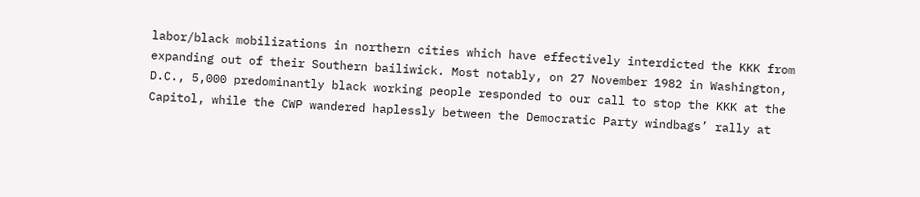labor/black mobilizations in northern cities which have effectively interdicted the KKK from expanding out of their Southern bailiwick. Most notably, on 27 November 1982 in Washington, D.C., 5,000 predominantly black working people responded to our call to stop the KKK at the Capitol, while the CWP wandered haplessly between the Democratic Party windbags’ rally at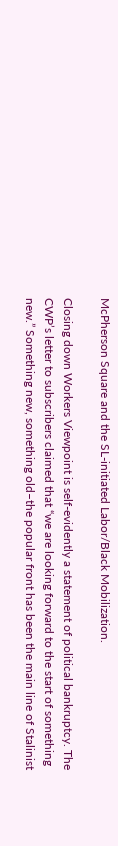McPherson Square and the SL-initiated Labor/Black Mobilization.

Closing down Workers Viewpoint is self-evidently a statement of political bankruptcy. The CWP’s letter to subscribers claimed that “we are looking forward to the start of something new.” Something new, something old–the popular front has been the main line of Stalinist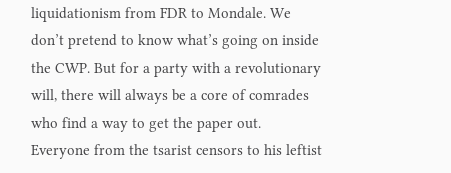liquidationism from FDR to Mondale. We don’t pretend to know what’s going on inside the CWP. But for a party with a revolutionary will, there will always be a core of comrades who find a way to get the paper out. Everyone from the tsarist censors to his leftist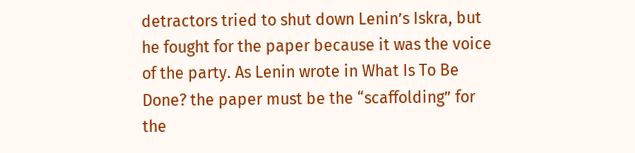detractors tried to shut down Lenin’s Iskra, but he fought for the paper because it was the voice of the party. As Lenin wrote in What Is To Be Done? the paper must be the “scaffolding” for the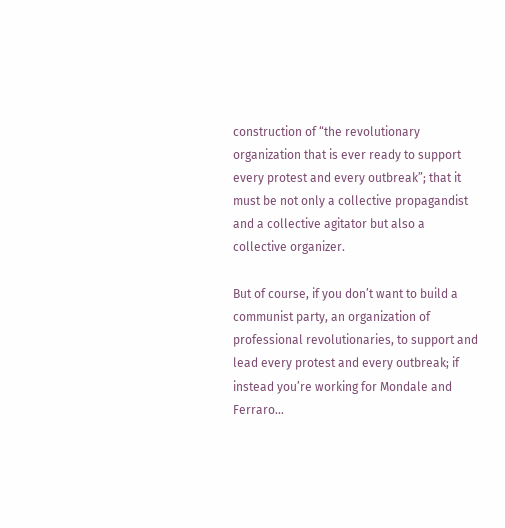construction of “the revolutionary organization that is ever ready to support every protest and every outbreak”; that it must be not only a collective propagandist and a collective agitator but also a collective organizer.

But of course, if you don’t want to build a communist party, an organization of professional revolutionaries, to support and lead every protest and every outbreak; if instead you’re working for Mondale and Ferraro...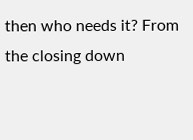then who needs it? From the closing down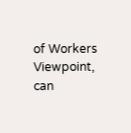of Workers Viewpoint, can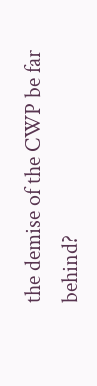the demise of the CWP be far behind?